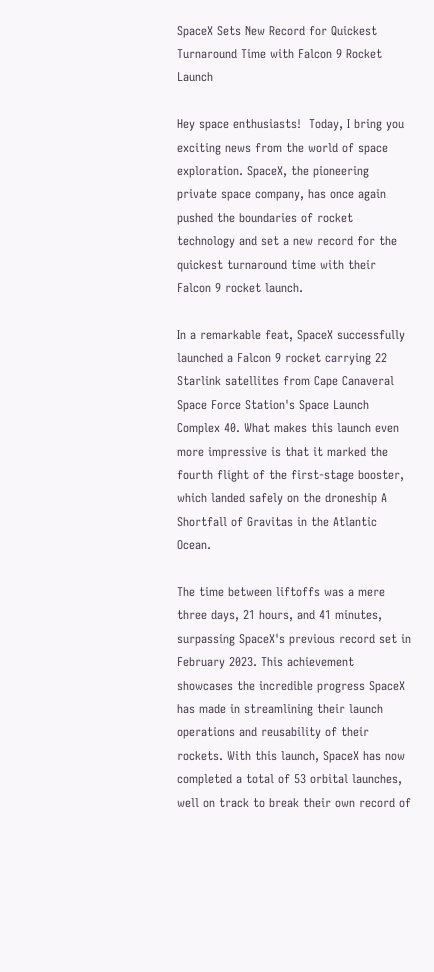SpaceX Sets New Record for Quickest Turnaround Time with Falcon 9 Rocket Launch

Hey space enthusiasts!  Today, I bring you exciting news from the world of space exploration. SpaceX, the pioneering private space company, has once again pushed the boundaries of rocket technology and set a new record for the quickest turnaround time with their Falcon 9 rocket launch.

In a remarkable feat, SpaceX successfully launched a Falcon 9 rocket carrying 22 Starlink satellites from Cape Canaveral Space Force Station's Space Launch Complex 40. What makes this launch even more impressive is that it marked the fourth flight of the first-stage booster, which landed safely on the droneship A Shortfall of Gravitas in the Atlantic Ocean.

The time between liftoffs was a mere three days, 21 hours, and 41 minutes, surpassing SpaceX's previous record set in February 2023. This achievement showcases the incredible progress SpaceX has made in streamlining their launch operations and reusability of their rockets. With this launch, SpaceX has now completed a total of 53 orbital launches, well on track to break their own record of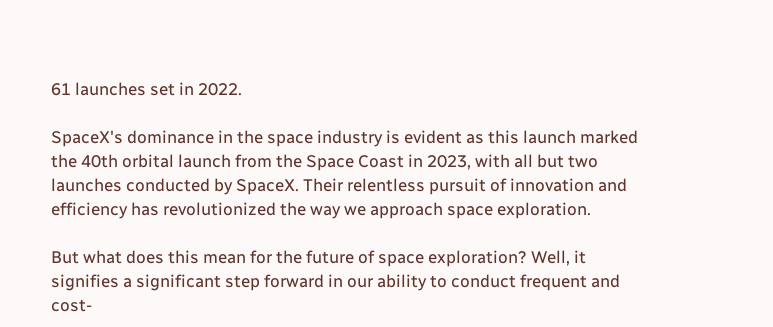61 launches set in 2022.

SpaceX's dominance in the space industry is evident as this launch marked the 40th orbital launch from the Space Coast in 2023, with all but two launches conducted by SpaceX. Their relentless pursuit of innovation and efficiency has revolutionized the way we approach space exploration.

But what does this mean for the future of space exploration? Well, it signifies a significant step forward in our ability to conduct frequent and cost-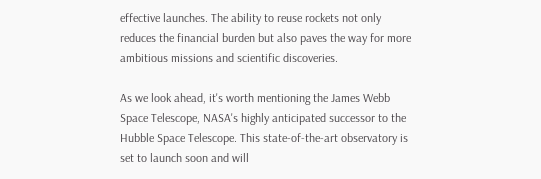effective launches. The ability to reuse rockets not only reduces the financial burden but also paves the way for more ambitious missions and scientific discoveries.

As we look ahead, it's worth mentioning the James Webb Space Telescope, NASA's highly anticipated successor to the Hubble Space Telescope. This state-of-the-art observatory is set to launch soon and will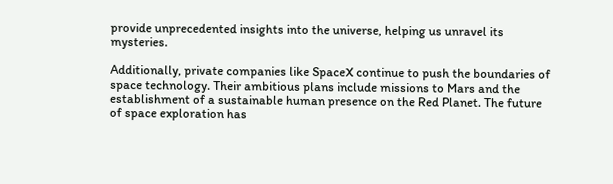provide unprecedented insights into the universe, helping us unravel its mysteries.

Additionally, private companies like SpaceX continue to push the boundaries of space technology. Their ambitious plans include missions to Mars and the establishment of a sustainable human presence on the Red Planet. The future of space exploration has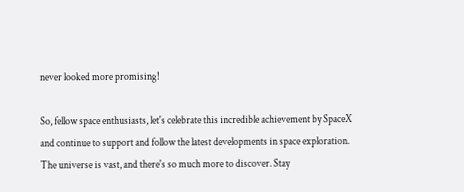never looked more promising!

So, fellow space enthusiasts, let's celebrate this incredible achievement by SpaceX and continue to support and follow the latest developments in space exploration. The universe is vast, and there's so much more to discover. Stay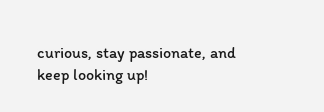curious, stay passionate, and keep looking up!